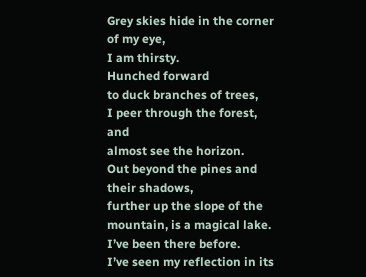Grey skies hide in the corner of my eye,
I am thirsty.
Hunched forward
to duck branches of trees,
I peer through the forest, and
almost see the horizon.
Out beyond the pines and their shadows,
further up the slope of the mountain, is a magical lake.
I’ve been there before.
I’ve seen my reflection in its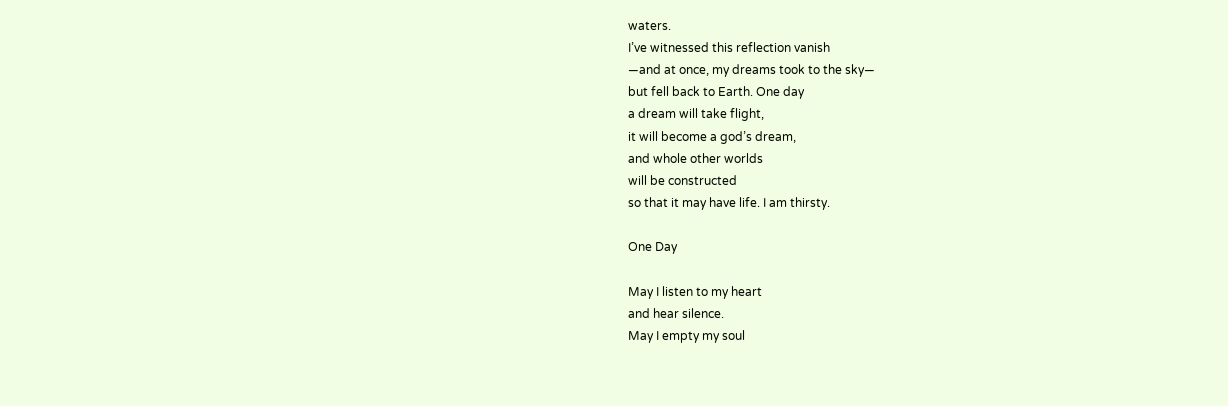waters.
I’ve witnessed this reflection vanish
—and at once, my dreams took to the sky—
but fell back to Earth. One day
a dream will take flight,
it will become a god’s dream,
and whole other worlds
will be constructed
so that it may have life. I am thirsty.

One Day

May I listen to my heart
and hear silence.
May I empty my soul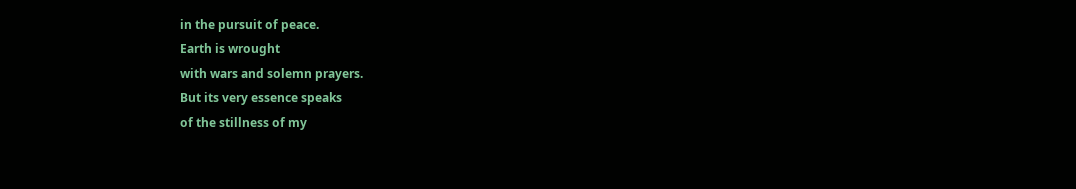in the pursuit of peace.
Earth is wrought
with wars and solemn prayers.
But its very essence speaks
of the stillness of my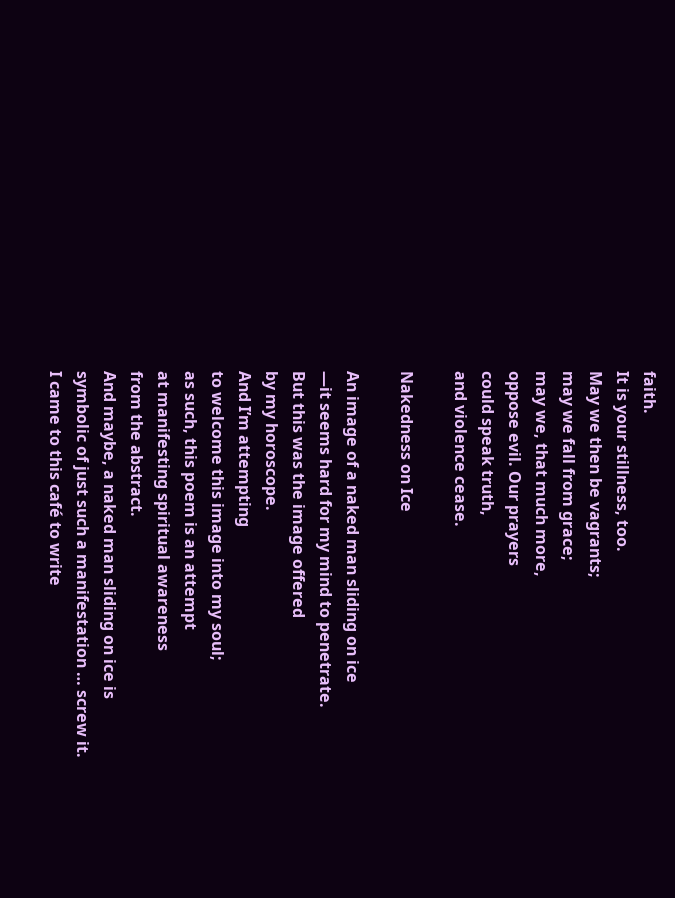faith.
It is your stillness, too.
May we then be vagrants;
may we fall from grace;
may we, that much more,
oppose evil. Our prayers
could speak truth,
and violence cease.

Nakedness on Ice

An image of a naked man sliding on ice
—it seems hard for my mind to penetrate.
But this was the image offered
by my horoscope.
And I’m attempting
to welcome this image into my soul;
as such, this poem is an attempt
at manifesting spiritual awareness
from the abstract.
And maybe, a naked man sliding on ice is
symbolic of just such a manifestation … screw it.
I came to this café to write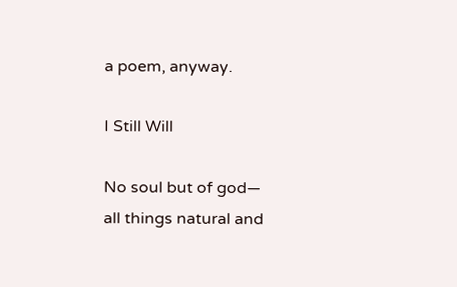a poem, anyway.

I Still Will

No soul but of god—
all things natural and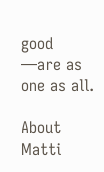good
—are as one as all.

About Matti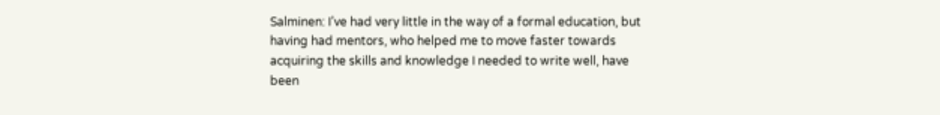Salminen: I’ve had very little in the way of a formal education, but having had mentors, who helped me to move faster towards acquiring the skills and knowledge I needed to write well, have been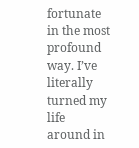fortunate in the most profound way. I’ve literally turned my life around in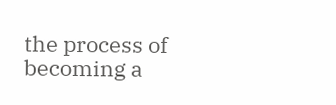the process of becoming a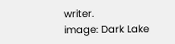writer.
image: Dark Lake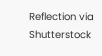Reflection via Shutterstock